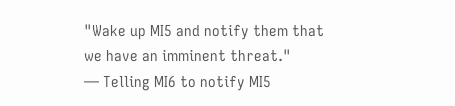"Wake up MI5 and notify them that we have an imminent threat."
— Telling MI6 to notify MI5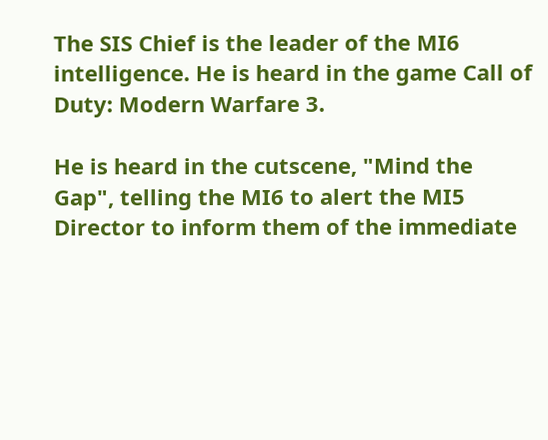The SIS Chief is the leader of the MI6 intelligence. He is heard in the game Call of Duty: Modern Warfare 3.

He is heard in the cutscene, "Mind the Gap", telling the MI6 to alert the MI5 Director to inform them of the immediate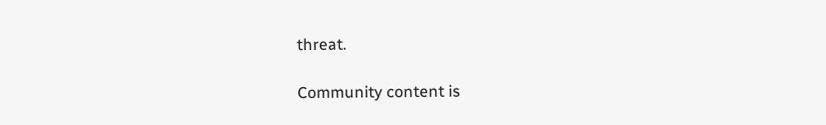threat.

Community content is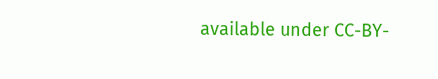available under CC-BY-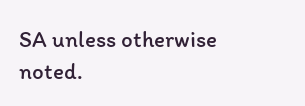SA unless otherwise noted.